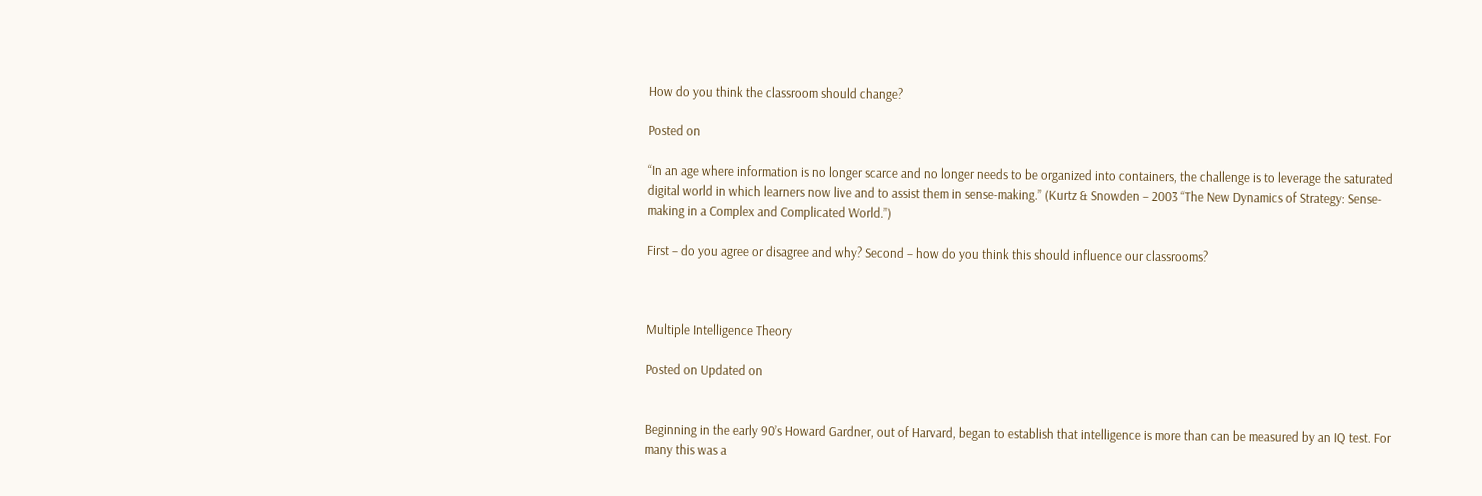How do you think the classroom should change?

Posted on

“In an age where information is no longer scarce and no longer needs to be organized into containers, the challenge is to leverage the saturated digital world in which learners now live and to assist them in sense-making.” (Kurtz & Snowden – 2003 “The New Dynamics of Strategy: Sense-making in a Complex and Complicated World.”)

First – do you agree or disagree and why? Second – how do you think this should influence our classrooms?



Multiple Intelligence Theory

Posted on Updated on


Beginning in the early 90’s Howard Gardner, out of Harvard, began to establish that intelligence is more than can be measured by an IQ test. For many this was a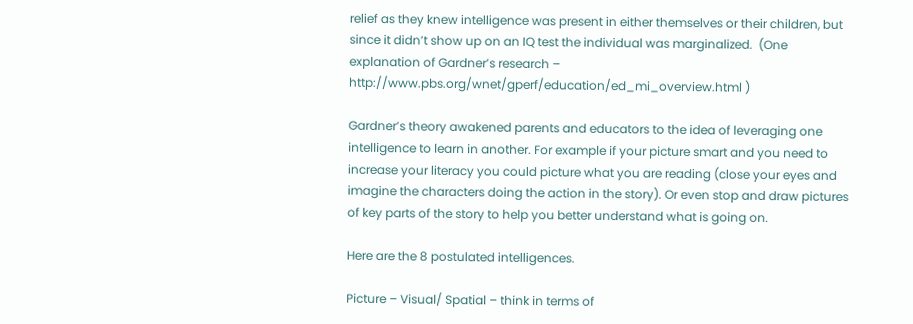relief as they knew intelligence was present in either themselves or their children, but since it didn’t show up on an IQ test the individual was marginalized.  (One explanation of Gardner’s research – http://www.pbs.org/wnet/gperf/education/ed_mi_overview.html )

Gardner’s theory awakened parents and educators to the idea of leveraging one intelligence to learn in another. For example if your picture smart and you need to increase your literacy you could picture what you are reading (close your eyes and imagine the characters doing the action in the story). Or even stop and draw pictures of key parts of the story to help you better understand what is going on.

Here are the 8 postulated intelligences.

Picture – Visual/ Spatial – think in terms of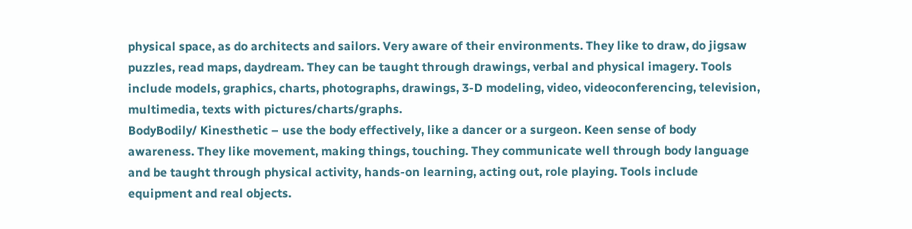physical space, as do architects and sailors. Very aware of their environments. They like to draw, do jigsaw puzzles, read maps, daydream. They can be taught through drawings, verbal and physical imagery. Tools include models, graphics, charts, photographs, drawings, 3-D modeling, video, videoconferencing, television, multimedia, texts with pictures/charts/graphs.
BodyBodily/ Kinesthetic – use the body effectively, like a dancer or a surgeon. Keen sense of body awareness. They like movement, making things, touching. They communicate well through body language and be taught through physical activity, hands-on learning, acting out, role playing. Tools include equipment and real objects.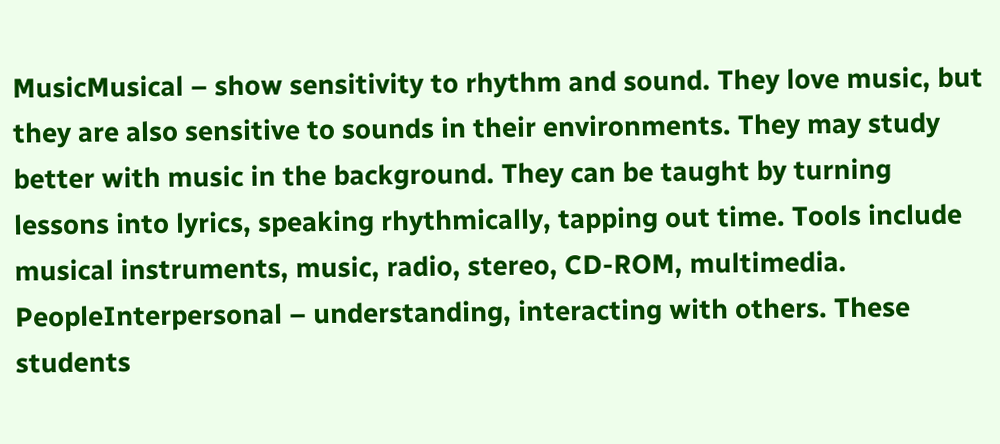MusicMusical – show sensitivity to rhythm and sound. They love music, but they are also sensitive to sounds in their environments. They may study better with music in the background. They can be taught by turning lessons into lyrics, speaking rhythmically, tapping out time. Tools include musical instruments, music, radio, stereo, CD-ROM, multimedia.
PeopleInterpersonal – understanding, interacting with others. These students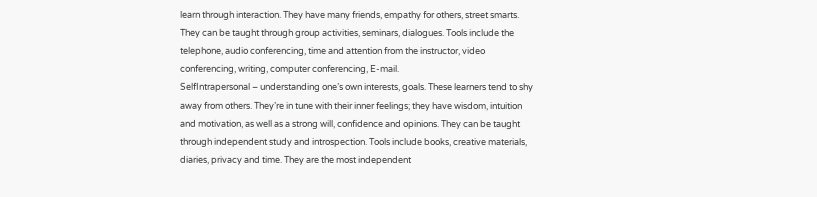learn through interaction. They have many friends, empathy for others, street smarts. They can be taught through group activities, seminars, dialogues. Tools include the telephone, audio conferencing, time and attention from the instructor, video conferencing, writing, computer conferencing, E-mail.
SelfIntrapersonal – understanding one’s own interests, goals. These learners tend to shy away from others. They’re in tune with their inner feelings; they have wisdom, intuition and motivation, as well as a strong will, confidence and opinions. They can be taught through independent study and introspection. Tools include books, creative materials, diaries, privacy and time. They are the most independent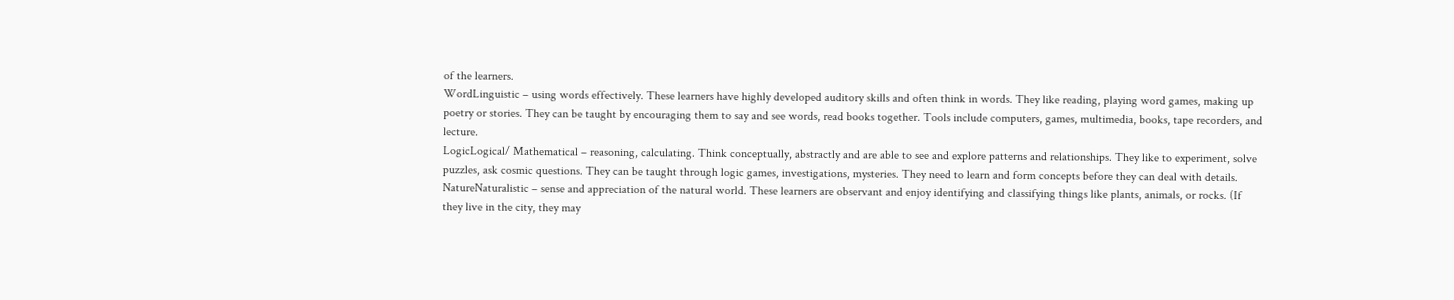of the learners.
WordLinguistic – using words effectively. These learners have highly developed auditory skills and often think in words. They like reading, playing word games, making up poetry or stories. They can be taught by encouraging them to say and see words, read books together. Tools include computers, games, multimedia, books, tape recorders, and lecture.
LogicLogical/ Mathematical – reasoning, calculating. Think conceptually, abstractly and are able to see and explore patterns and relationships. They like to experiment, solve puzzles, ask cosmic questions. They can be taught through logic games, investigations, mysteries. They need to learn and form concepts before they can deal with details.
NatureNaturalistic – sense and appreciation of the natural world. These learners are observant and enjoy identifying and classifying things like plants, animals, or rocks. (If they live in the city, they may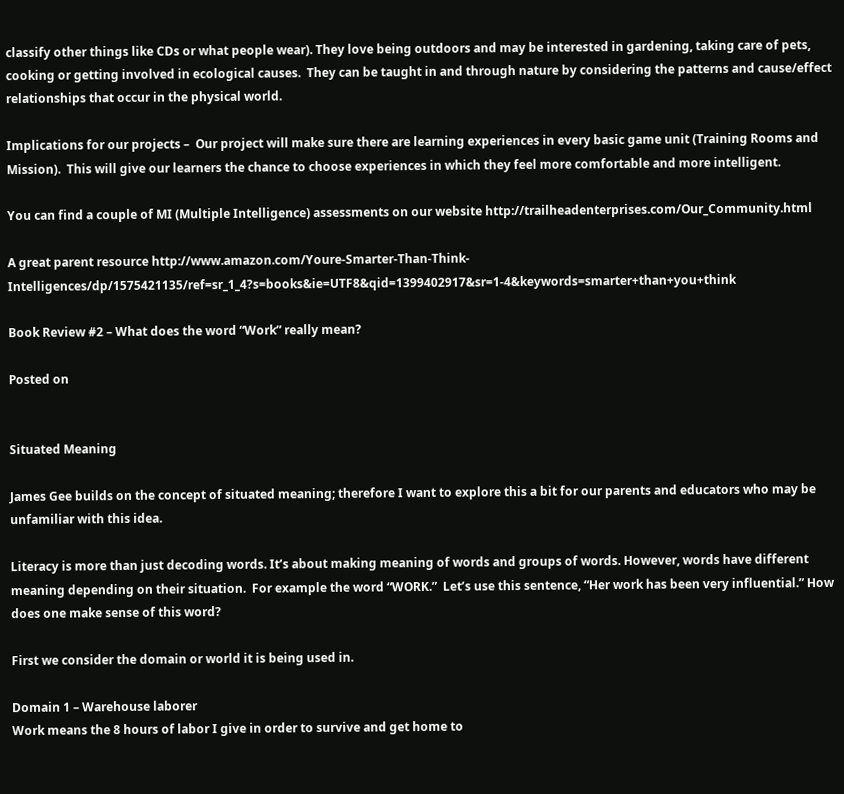classify other things like CDs or what people wear). They love being outdoors and may be interested in gardening, taking care of pets, cooking or getting involved in ecological causes.  They can be taught in and through nature by considering the patterns and cause/effect relationships that occur in the physical world.

Implications for our projects –  Our project will make sure there are learning experiences in every basic game unit (Training Rooms and Mission).  This will give our learners the chance to choose experiences in which they feel more comfortable and more intelligent.

You can find a couple of MI (Multiple Intelligence) assessments on our website http://trailheadenterprises.com/Our_Community.html

A great parent resource http://www.amazon.com/Youre-Smarter-Than-Think-Intelligences/dp/1575421135/ref=sr_1_4?s=books&ie=UTF8&qid=1399402917&sr=1-4&keywords=smarter+than+you+think

Book Review #2 – What does the word “Work” really mean?

Posted on


Situated Meaning

James Gee builds on the concept of situated meaning; therefore I want to explore this a bit for our parents and educators who may be unfamiliar with this idea.

Literacy is more than just decoding words. It’s about making meaning of words and groups of words. However, words have different meaning depending on their situation.  For example the word “WORK.”  Let’s use this sentence, “Her work has been very influential.” How does one make sense of this word?

First we consider the domain or world it is being used in.

Domain 1 – Warehouse laborer
Work means the 8 hours of labor I give in order to survive and get home to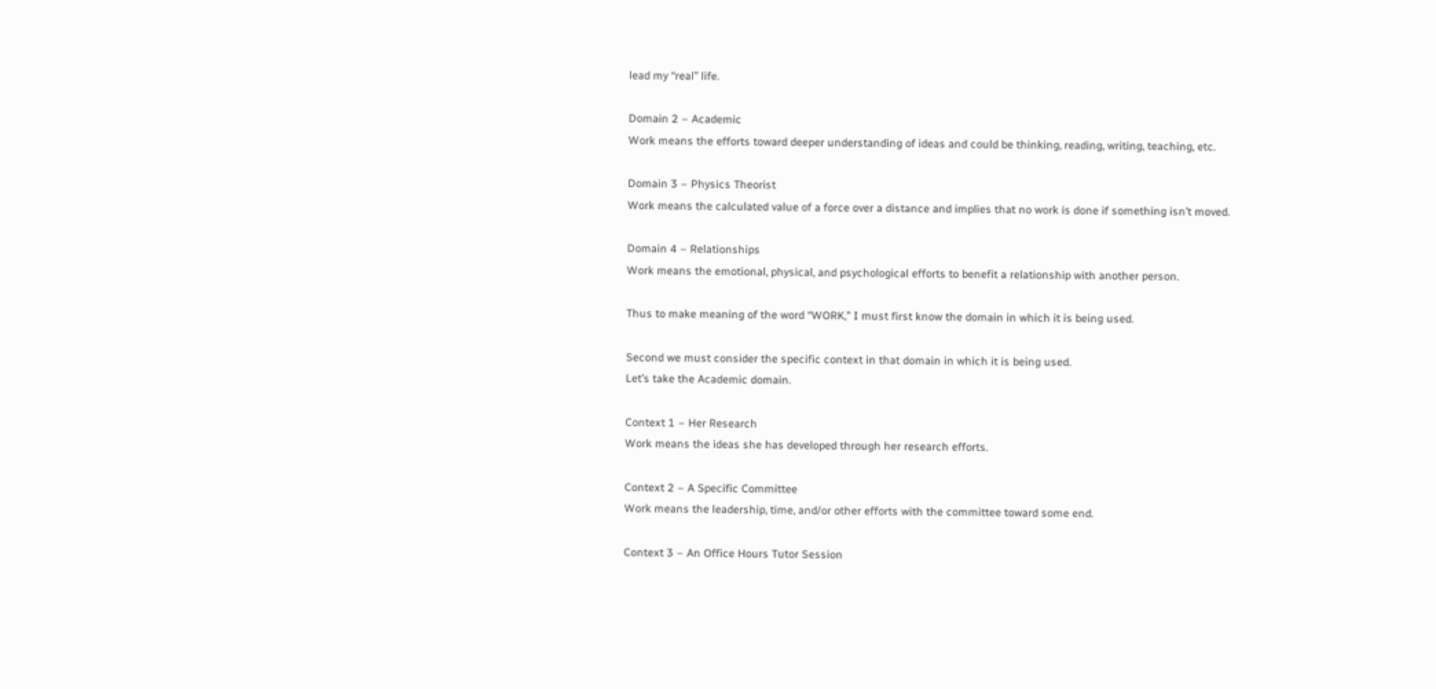lead my “real” life.

Domain 2 – Academic
Work means the efforts toward deeper understanding of ideas and could be thinking, reading, writing, teaching, etc.

Domain 3 – Physics Theorist
Work means the calculated value of a force over a distance and implies that no work is done if something isn’t moved.

Domain 4 – Relationships
Work means the emotional, physical, and psychological efforts to benefit a relationship with another person.

Thus to make meaning of the word “WORK,” I must first know the domain in which it is being used.

Second we must consider the specific context in that domain in which it is being used.
Let’s take the Academic domain.

Context 1 – Her Research
Work means the ideas she has developed through her research efforts.

Context 2 – A Specific Committee
Work means the leadership, time, and/or other efforts with the committee toward some end.

Context 3 – An Office Hours Tutor Session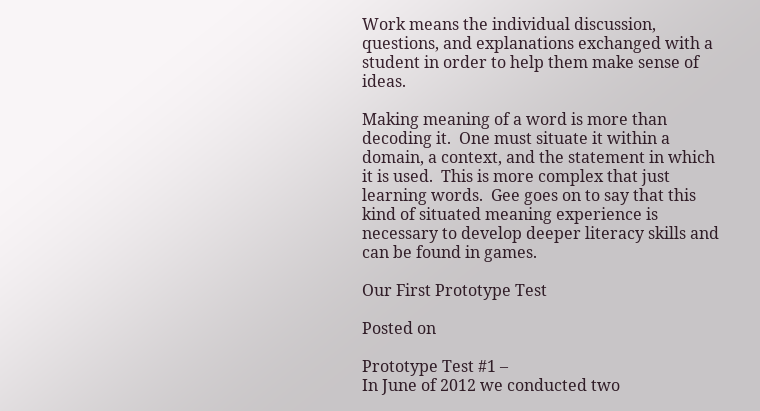Work means the individual discussion, questions, and explanations exchanged with a student in order to help them make sense of ideas.

Making meaning of a word is more than decoding it.  One must situate it within a domain, a context, and the statement in which it is used.  This is more complex that just learning words.  Gee goes on to say that this kind of situated meaning experience is necessary to develop deeper literacy skills and can be found in games.

Our First Prototype Test

Posted on

Prototype Test #1 –
In June of 2012 we conducted two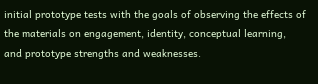initial prototype tests with the goals of observing the effects of the materials on engagement, identity, conceptual learning, and prototype strengths and weaknesses.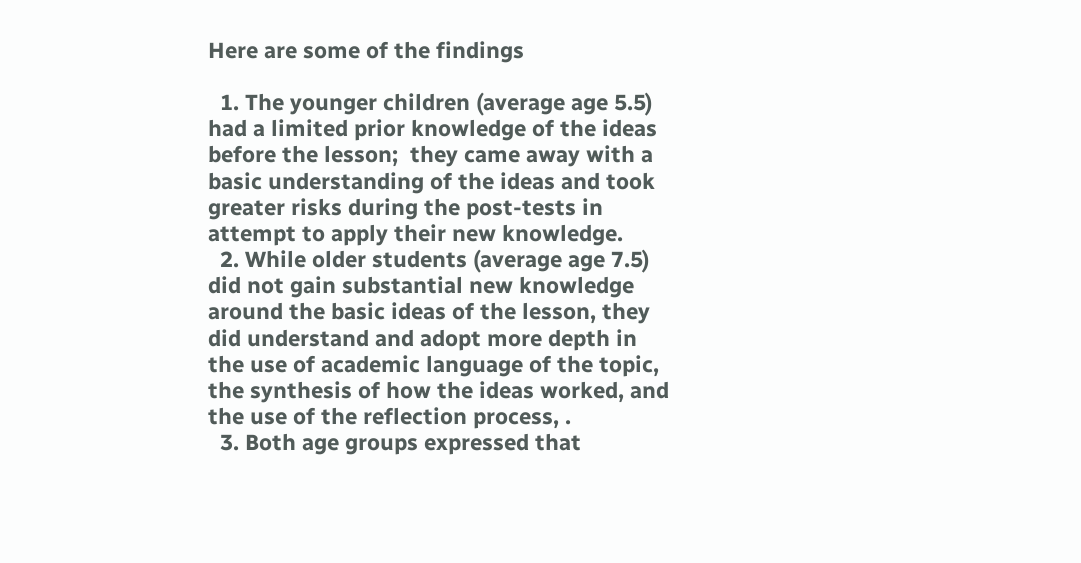Here are some of the findings

  1. The younger children (average age 5.5) had a limited prior knowledge of the ideas before the lesson;  they came away with a basic understanding of the ideas and took greater risks during the post-tests in attempt to apply their new knowledge.
  2. While older students (average age 7.5) did not gain substantial new knowledge around the basic ideas of the lesson, they did understand and adopt more depth in the use of academic language of the topic, the synthesis of how the ideas worked, and the use of the reflection process, .
  3. Both age groups expressed that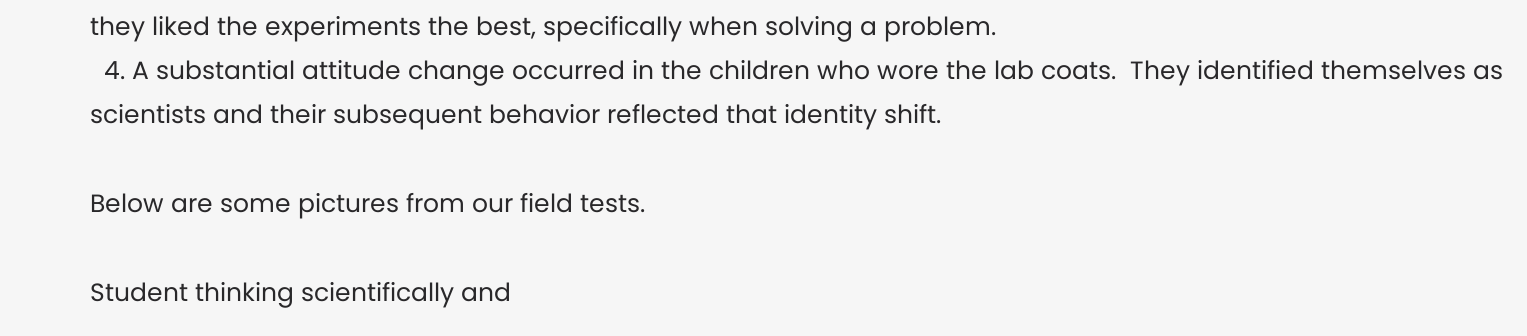they liked the experiments the best, specifically when solving a problem.
  4. A substantial attitude change occurred in the children who wore the lab coats.  They identified themselves as scientists and their subsequent behavior reflected that identity shift.

Below are some pictures from our field tests.

Student thinking scientifically and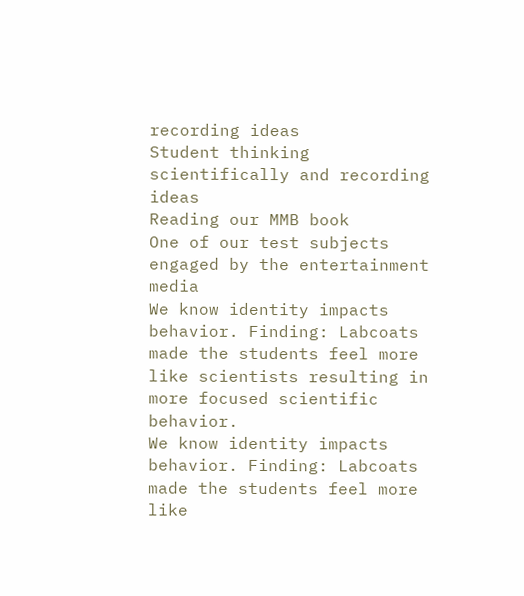recording ideas
Student thinking scientifically and recording ideas
Reading our MMB book
One of our test subjects engaged by the entertainment media
We know identity impacts behavior. Finding: Labcoats made the students feel more like scientists resulting in more focused scientific behavior.
We know identity impacts behavior. Finding: Labcoats made the students feel more like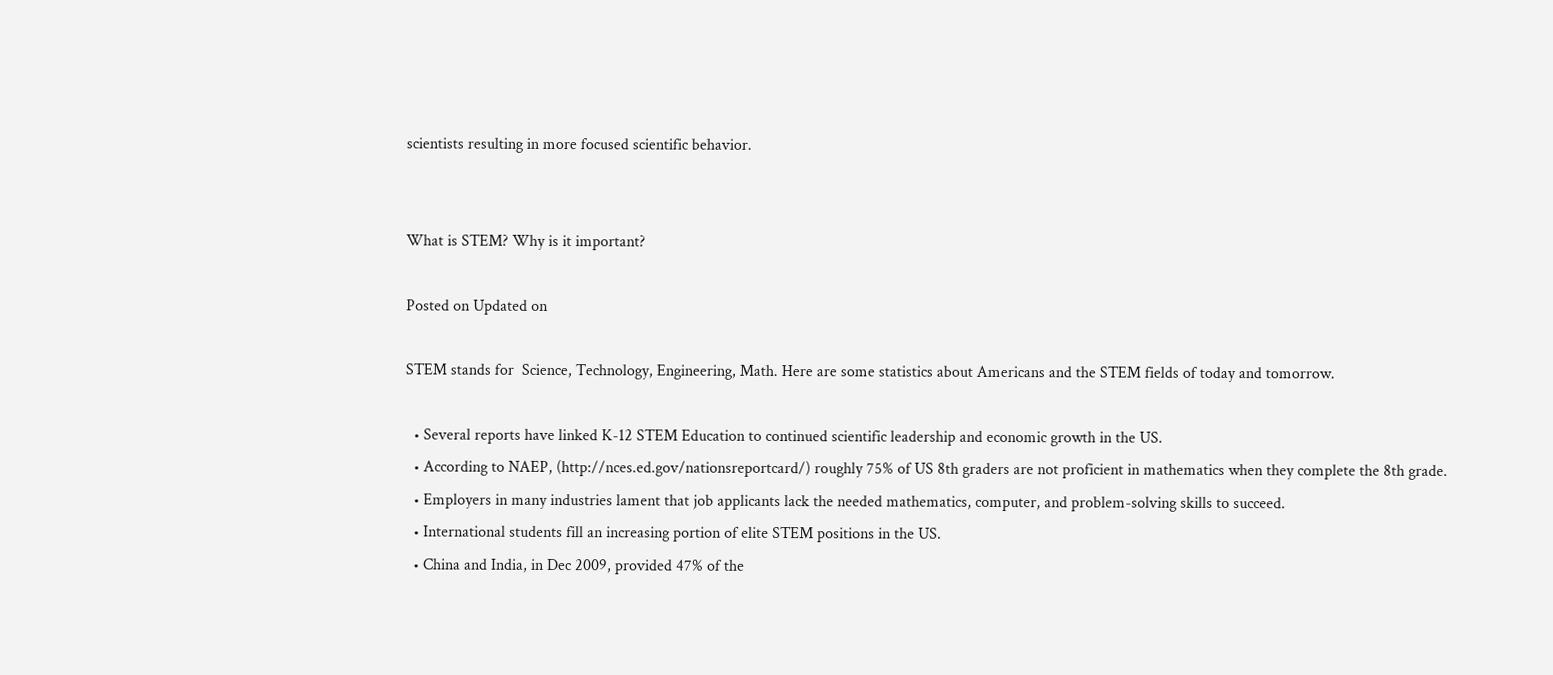scientists resulting in more focused scientific behavior.


What is STEM? Why is it important?

Posted on Updated on

STEM stands for  Science, Technology, Engineering, Math. Here are some statistics about Americans and the STEM fields of today and tomorrow.

  • Several reports have linked K-12 STEM Education to continued scientific leadership and economic growth in the US.
  • According to NAEP, (http://nces.ed.gov/nationsreportcard/) roughly 75% of US 8th graders are not proficient in mathematics when they complete the 8th grade.
  • Employers in many industries lament that job applicants lack the needed mathematics, computer, and problem-solving skills to succeed.
  • International students fill an increasing portion of elite STEM positions in the US.
  • China and India, in Dec 2009, provided 47% of the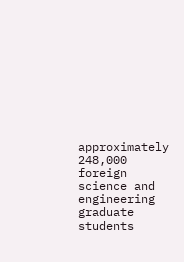approximately 248,000 foreign science and engineering graduate students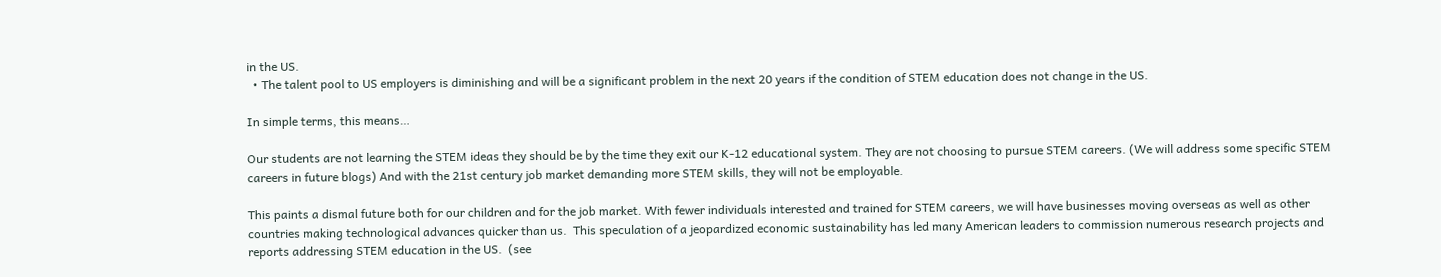in the US.
  • The talent pool to US employers is diminishing and will be a significant problem in the next 20 years if the condition of STEM education does not change in the US.

In simple terms, this means…

Our students are not learning the STEM ideas they should be by the time they exit our K-12 educational system. They are not choosing to pursue STEM careers. (We will address some specific STEM careers in future blogs) And with the 21st century job market demanding more STEM skills, they will not be employable.

This paints a dismal future both for our children and for the job market. With fewer individuals interested and trained for STEM careers, we will have businesses moving overseas as well as other countries making technological advances quicker than us.  This speculation of a jeopardized economic sustainability has led many American leaders to commission numerous research projects and reports addressing STEM education in the US.  (see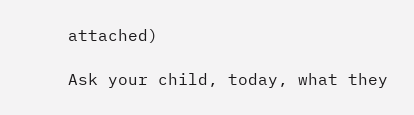attached)

Ask your child, today, what they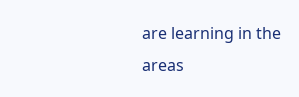are learning in the areas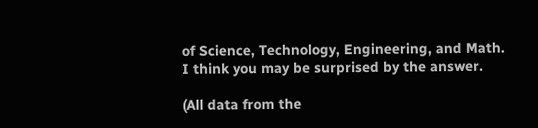of Science, Technology, Engineering, and Math. I think you may be surprised by the answer.

(All data from the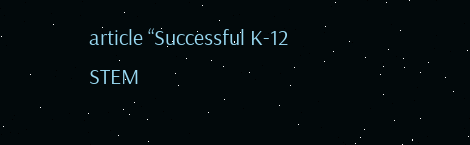article “Successful K-12 STEM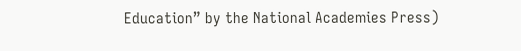Education” by the National Academies Press)